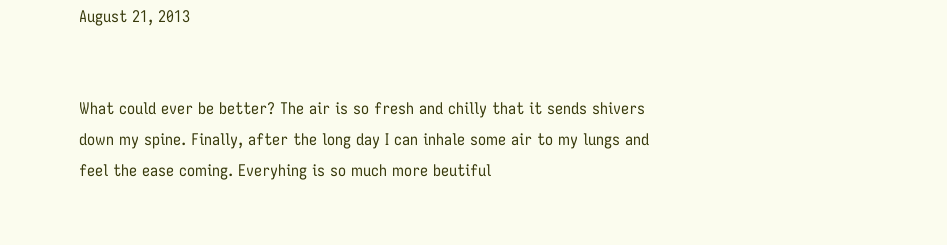August 21, 2013


What could ever be better? The air is so fresh and chilly that it sends shivers down my spine. Finally, after the long day I can inhale some air to my lungs and feel the ease coming. Everyhing is so much more beutiful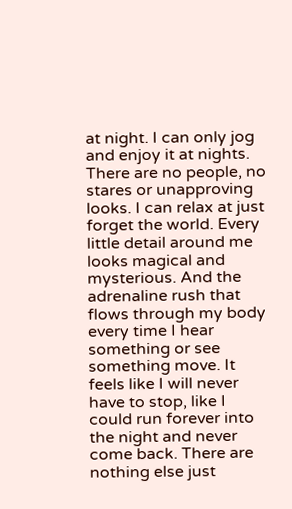at night. I can only jog and enjoy it at nights. There are no people, no stares or unapproving looks. I can relax at just forget the world. Every little detail around me looks magical and mysterious. And the adrenaline rush that flows through my body every time I hear something or see something move. It feels like I will never have to stop, like I could run forever into the night and never come back. There are nothing else just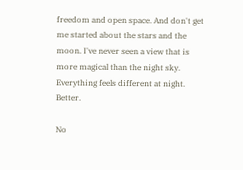freedom and open space. And don't get me started about the stars and the moon. I've never seen a view that is more magical than the night sky. Everything feels different at night. Better.

No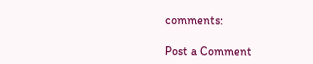comments:

Post a Comment